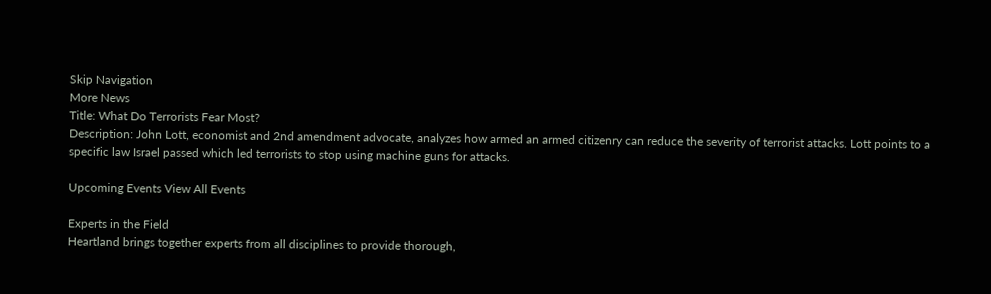Skip Navigation
More News
Title: What Do Terrorists Fear Most?
Description: John Lott, economist and 2nd amendment advocate, analyzes how armed an armed citizenry can reduce the severity of terrorist attacks. Lott points to a specific law Israel passed which led terrorists to stop using machine guns for attacks.

Upcoming Events View All Events

Experts in the Field
Heartland brings together experts from all disciplines to provide thorough,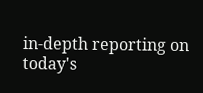in-depth reporting on today's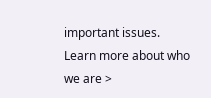important issues. Learn more about who we are >